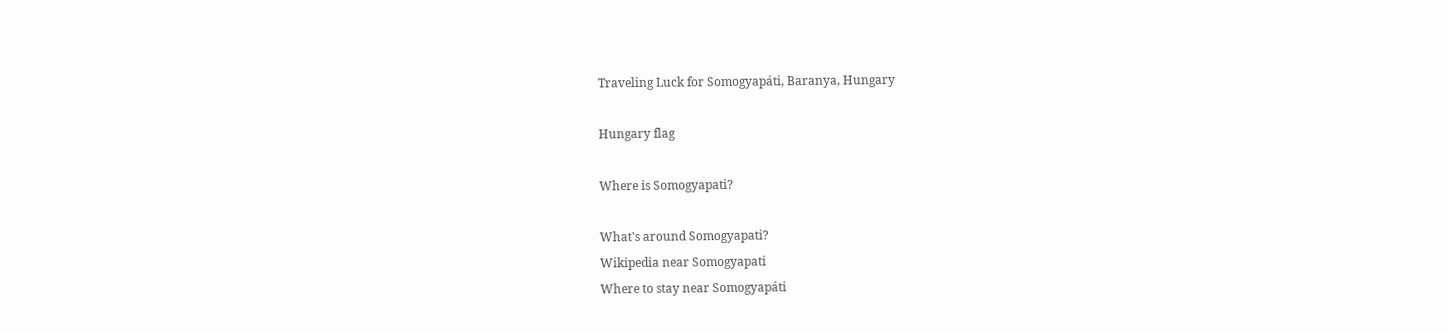Traveling Luck for Somogyapáti, Baranya, Hungary

Hungary flag

Where is Somogyapati?

What's around Somogyapati?
Wikipedia near Somogyapati
Where to stay near Somogyapáti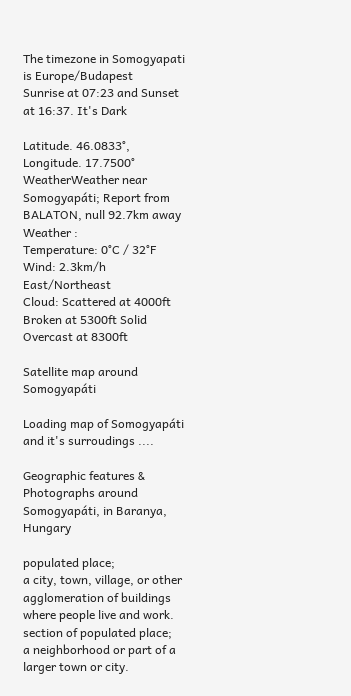The timezone in Somogyapati is Europe/Budapest
Sunrise at 07:23 and Sunset at 16:37. It's Dark

Latitude. 46.0833°, Longitude. 17.7500°
WeatherWeather near Somogyapáti; Report from BALATON, null 92.7km away
Weather :
Temperature: 0°C / 32°F
Wind: 2.3km/h East/Northeast
Cloud: Scattered at 4000ft Broken at 5300ft Solid Overcast at 8300ft

Satellite map around Somogyapáti

Loading map of Somogyapáti and it's surroudings ....

Geographic features & Photographs around Somogyapáti, in Baranya, Hungary

populated place;
a city, town, village, or other agglomeration of buildings where people live and work.
section of populated place;
a neighborhood or part of a larger town or city.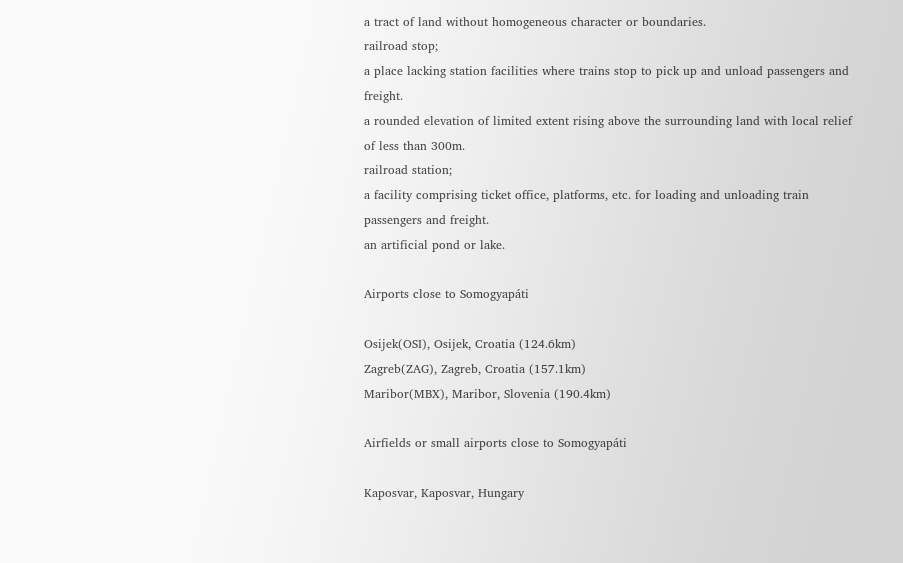a tract of land without homogeneous character or boundaries.
railroad stop;
a place lacking station facilities where trains stop to pick up and unload passengers and freight.
a rounded elevation of limited extent rising above the surrounding land with local relief of less than 300m.
railroad station;
a facility comprising ticket office, platforms, etc. for loading and unloading train passengers and freight.
an artificial pond or lake.

Airports close to Somogyapáti

Osijek(OSI), Osijek, Croatia (124.6km)
Zagreb(ZAG), Zagreb, Croatia (157.1km)
Maribor(MBX), Maribor, Slovenia (190.4km)

Airfields or small airports close to Somogyapáti

Kaposvar, Kaposvar, Hungary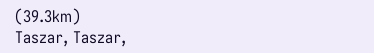(39.3km)
Taszar, Taszar,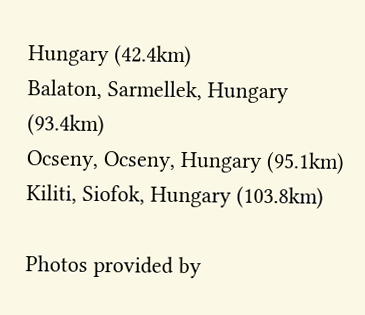Hungary (42.4km)
Balaton, Sarmellek, Hungary (93.4km)
Ocseny, Ocseny, Hungary (95.1km)
Kiliti, Siofok, Hungary (103.8km)

Photos provided by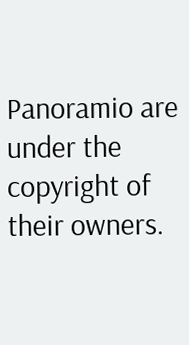Panoramio are under the copyright of their owners.